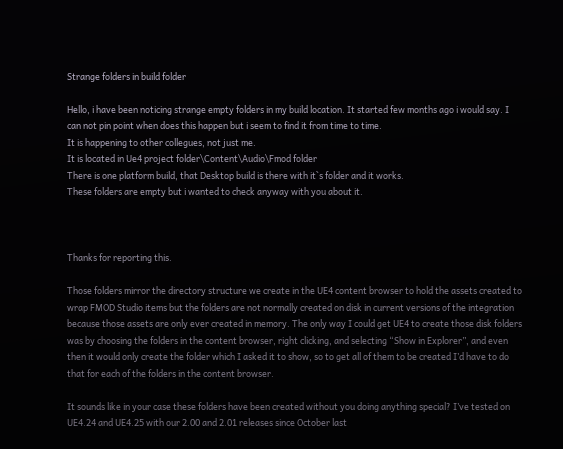Strange folders in build folder

Hello, i have been noticing strange empty folders in my build location. It started few months ago i would say. I can not pin point when does this happen but i seem to find it from time to time.
It is happening to other collegues, not just me.
It is located in Ue4 project folder\Content\Audio\Fmod folder
There is one platform build, that Desktop build is there with it`s folder and it works.
These folders are empty but i wanted to check anyway with you about it.



Thanks for reporting this.

Those folders mirror the directory structure we create in the UE4 content browser to hold the assets created to wrap FMOD Studio items but the folders are not normally created on disk in current versions of the integration because those assets are only ever created in memory. The only way I could get UE4 to create those disk folders was by choosing the folders in the content browser, right clicking, and selecting “Show in Explorer”, and even then it would only create the folder which I asked it to show, so to get all of them to be created I’d have to do that for each of the folders in the content browser.

It sounds like in your case these folders have been created without you doing anything special? I’ve tested on UE4.24 and UE4.25 with our 2.00 and 2.01 releases since October last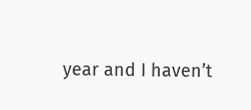year and I haven’t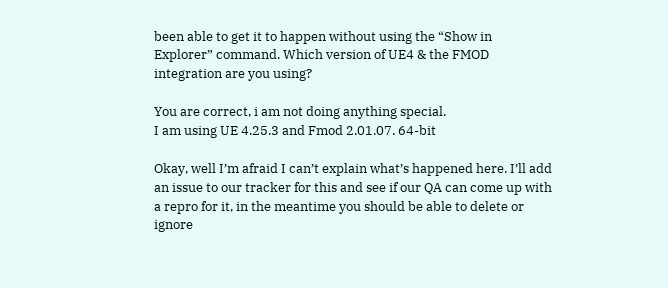been able to get it to happen without using the “Show in Explorer” command. Which version of UE4 & the FMOD integration are you using?

You are correct, i am not doing anything special.
I am using UE 4.25.3 and Fmod 2.01.07. 64-bit

Okay, well I’m afraid I can’t explain what’s happened here. I’ll add an issue to our tracker for this and see if our QA can come up with a repro for it, in the meantime you should be able to delete or ignore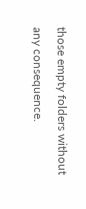those empty folders without any consequence.